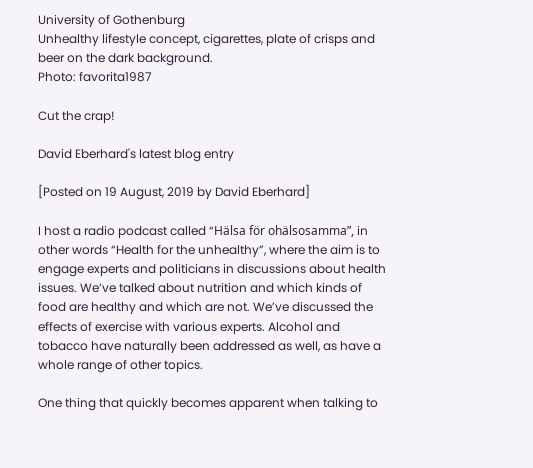University of Gothenburg
Unhealthy lifestyle concept, cigarettes, plate of crisps and beer on the dark background.
Photo: favorita1987

Cut the crap!

David Eberhard's latest blog entry

[Posted on 19 August, 2019 by David Eberhard]

I host a radio podcast called “Hälsa för ohälsosamma”, in other words “Health for the unhealthy”, where the aim is to engage experts and politicians in discussions about health issues. We’ve talked about nutrition and which kinds of food are healthy and which are not. We’ve discussed the effects of exercise with various experts. Alcohol and tobacco have naturally been addressed as well, as have a whole range of other topics.

One thing that quickly becomes apparent when talking to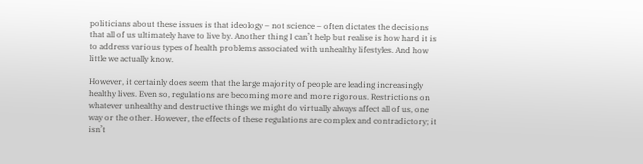politicians about these issues is that ideology – not science – often dictates the decisions that all of us ultimately have to live by. Another thing I can’t help but realise is how hard it is to address various types of health problems associated with unhealthy lifestyles. And how little we actually know.

However, it certainly does seem that the large majority of people are leading increasingly healthy lives. Even so, regulations are becoming more and more rigorous. Restrictions on whatever unhealthy and destructive things we might do virtually always affect all of us, one way or the other. However, the effects of these regulations are complex and contradictory; it isn’t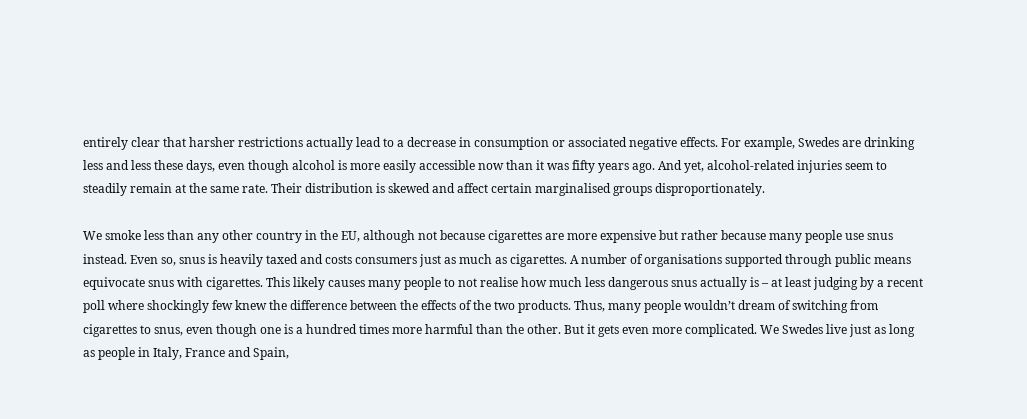entirely clear that harsher restrictions actually lead to a decrease in consumption or associated negative effects. For example, Swedes are drinking less and less these days, even though alcohol is more easily accessible now than it was fifty years ago. And yet, alcohol-related injuries seem to steadily remain at the same rate. Their distribution is skewed and affect certain marginalised groups disproportionately.

We smoke less than any other country in the EU, although not because cigarettes are more expensive but rather because many people use snus instead. Even so, snus is heavily taxed and costs consumers just as much as cigarettes. A number of organisations supported through public means equivocate snus with cigarettes. This likely causes many people to not realise how much less dangerous snus actually is – at least judging by a recent poll where shockingly few knew the difference between the effects of the two products. Thus, many people wouldn’t dream of switching from cigarettes to snus, even though one is a hundred times more harmful than the other. But it gets even more complicated. We Swedes live just as long as people in Italy, France and Spain,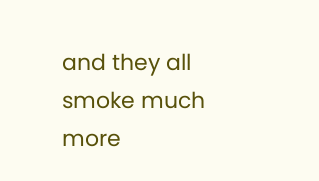and they all smoke much more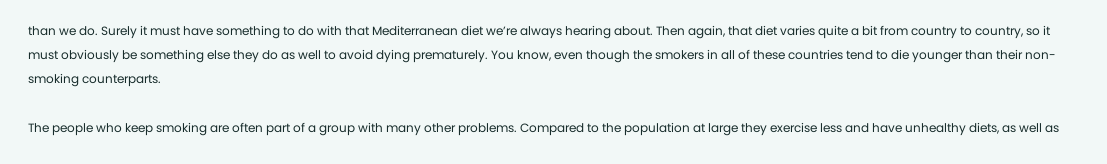than we do. Surely it must have something to do with that Mediterranean diet we’re always hearing about. Then again, that diet varies quite a bit from country to country, so it must obviously be something else they do as well to avoid dying prematurely. You know, even though the smokers in all of these countries tend to die younger than their non-smoking counterparts.

The people who keep smoking are often part of a group with many other problems. Compared to the population at large they exercise less and have unhealthy diets, as well as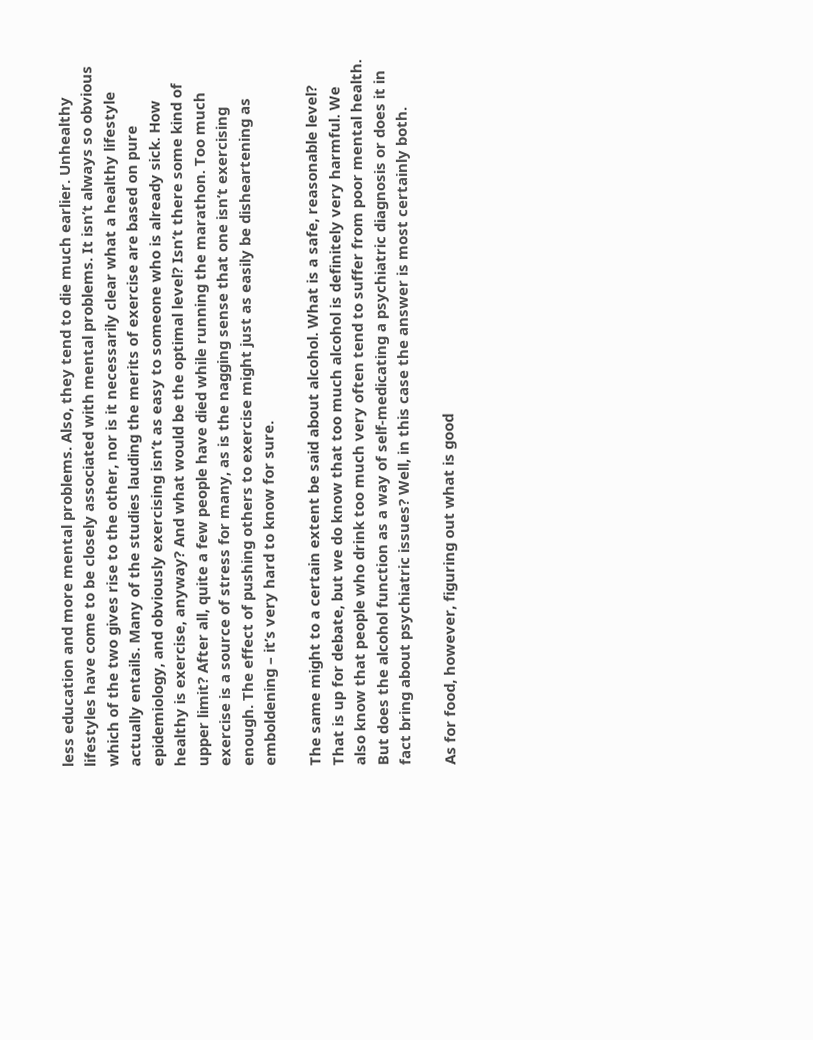less education and more mental problems. Also, they tend to die much earlier. Unhealthy lifestyles have come to be closely associated with mental problems. It isn’t always so obvious which of the two gives rise to the other, nor is it necessarily clear what a healthy lifestyle actually entails. Many of the studies lauding the merits of exercise are based on pure epidemiology, and obviously exercising isn’t as easy to someone who is already sick. How healthy is exercise, anyway? And what would be the optimal level? Isn’t there some kind of upper limit? After all, quite a few people have died while running the marathon. Too much exercise is a source of stress for many, as is the nagging sense that one isn’t exercising enough. The effect of pushing others to exercise might just as easily be disheartening as emboldening – it’s very hard to know for sure.

The same might to a certain extent be said about alcohol. What is a safe, reasonable level? That is up for debate, but we do know that too much alcohol is definitely very harmful. We also know that people who drink too much very often tend to suffer from poor mental health. But does the alcohol function as a way of self-medicating a psychiatric diagnosis or does it in fact bring about psychiatric issues? Well, in this case the answer is most certainly both.

As for food, however, figuring out what is good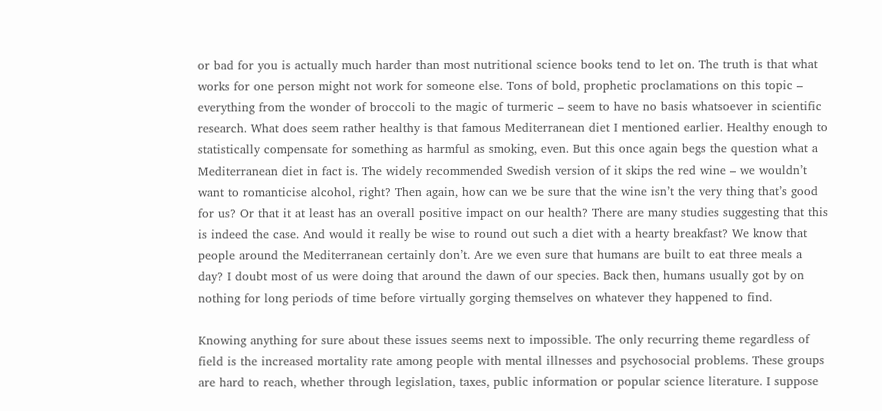or bad for you is actually much harder than most nutritional science books tend to let on. The truth is that what works for one person might not work for someone else. Tons of bold, prophetic proclamations on this topic – everything from the wonder of broccoli to the magic of turmeric – seem to have no basis whatsoever in scientific research. What does seem rather healthy is that famous Mediterranean diet I mentioned earlier. Healthy enough to statistically compensate for something as harmful as smoking, even. But this once again begs the question what a Mediterranean diet in fact is. The widely recommended Swedish version of it skips the red wine – we wouldn’t want to romanticise alcohol, right? Then again, how can we be sure that the wine isn’t the very thing that’s good for us? Or that it at least has an overall positive impact on our health? There are many studies suggesting that this is indeed the case. And would it really be wise to round out such a diet with a hearty breakfast? We know that people around the Mediterranean certainly don’t. Are we even sure that humans are built to eat three meals a day? I doubt most of us were doing that around the dawn of our species. Back then, humans usually got by on nothing for long periods of time before virtually gorging themselves on whatever they happened to find.

Knowing anything for sure about these issues seems next to impossible. The only recurring theme regardless of field is the increased mortality rate among people with mental illnesses and psychosocial problems. These groups are hard to reach, whether through legislation, taxes, public information or popular science literature. I suppose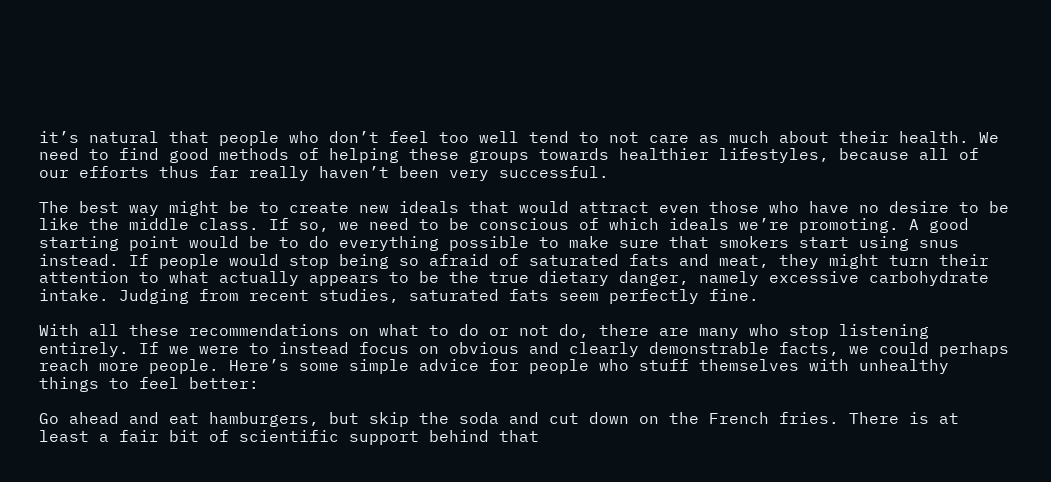it’s natural that people who don’t feel too well tend to not care as much about their health. We need to find good methods of helping these groups towards healthier lifestyles, because all of our efforts thus far really haven’t been very successful.

The best way might be to create new ideals that would attract even those who have no desire to be like the middle class. If so, we need to be conscious of which ideals we’re promoting. A good starting point would be to do everything possible to make sure that smokers start using snus instead. If people would stop being so afraid of saturated fats and meat, they might turn their attention to what actually appears to be the true dietary danger, namely excessive carbohydrate intake. Judging from recent studies, saturated fats seem perfectly fine.

With all these recommendations on what to do or not do, there are many who stop listening entirely. If we were to instead focus on obvious and clearly demonstrable facts, we could perhaps reach more people. Here’s some simple advice for people who stuff themselves with unhealthy things to feel better:

Go ahead and eat hamburgers, but skip the soda and cut down on the French fries. There is at least a fair bit of scientific support behind that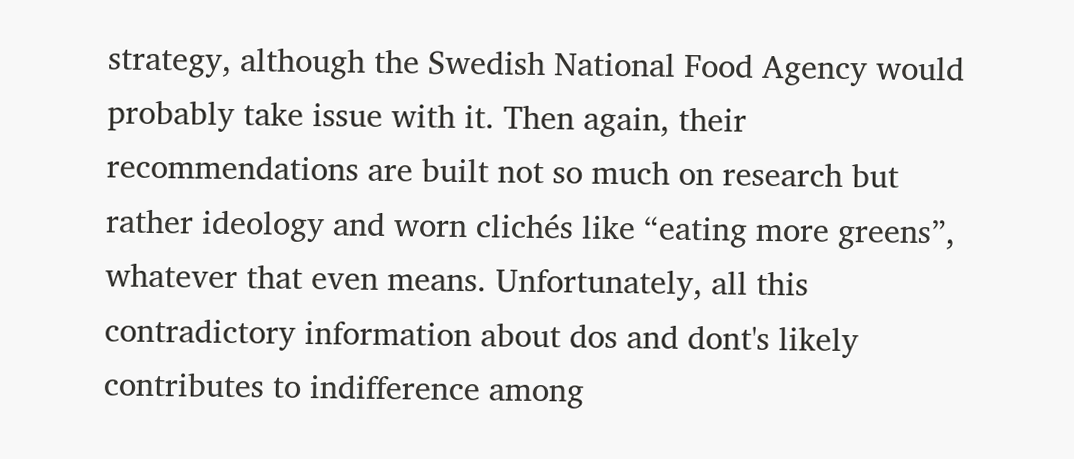strategy, although the Swedish National Food Agency would probably take issue with it. Then again, their recommendations are built not so much on research but rather ideology and worn clichés like “eating more greens”, whatever that even means. Unfortunately, all this contradictory information about dos and dont's likely contributes to indifference among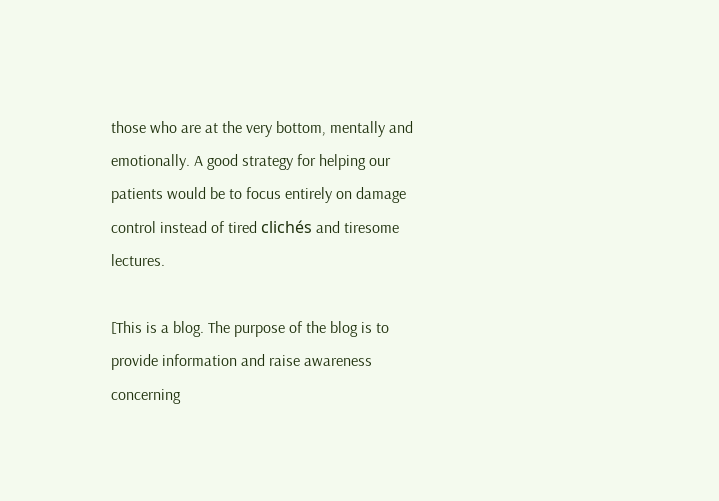those who are at the very bottom, mentally and emotionally. A good strategy for helping our patients would be to focus entirely on damage control instead of tired clichés and tiresome lectures.

[This is a blog. The purpose of the blog is to provide information and raise awareness concerning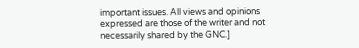important issues. All views and opinions expressed are those of the writer and not necessarily shared by the GNC.]